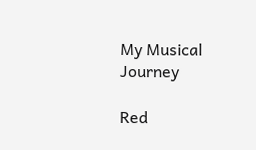My Musical Journey

Red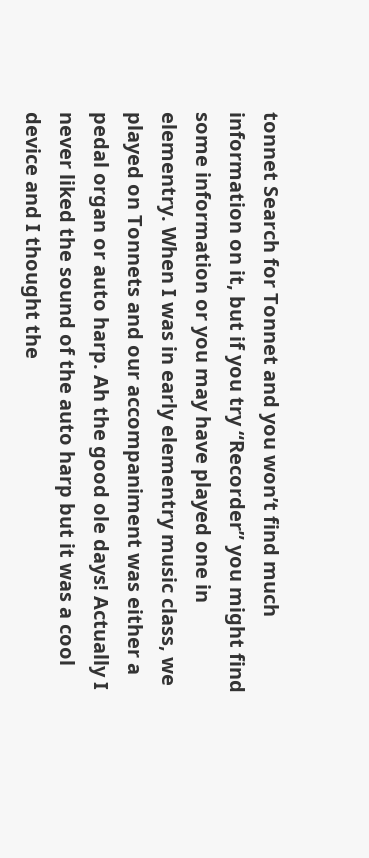tonnet Search for Tonnet and you won’t find much information on it, but if you try “Recorder” you might find some information or you may have played one in elementry. When I was in early elementry music class, we played on Tonnets and our accompaniment was either a pedal organ or auto harp. Ah the good ole days! Actually I never liked the sound of the auto harp but it was a cool device and I thought the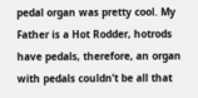pedal organ was pretty cool. My Father is a Hot Rodder, hotrods have pedals, therefore, an organ with pedals couldn’t be all that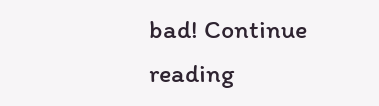bad! Continue reading